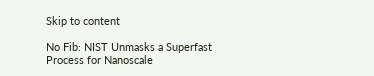Skip to content

No Fib: NIST Unmasks a Superfast Process for Nanoscale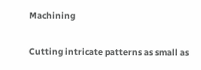Machining

Cutting intricate patterns as small as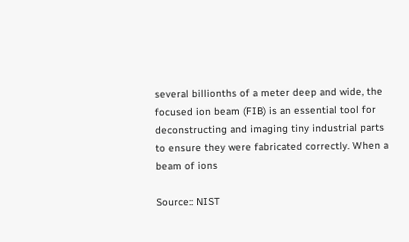several billionths of a meter deep and wide, the focused ion beam (FIB) is an essential tool for deconstructing and imaging tiny industrial parts to ensure they were fabricated correctly. When a beam of ions

Source:: NIST